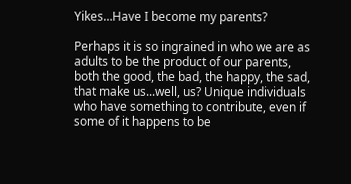Yikes…Have I become my parents?

Perhaps it is so ingrained in who we are as adults to be the product of our parents, both the good, the bad, the happy, the sad, that make us...well, us? Unique individuals who have something to contribute, even if some of it happens to be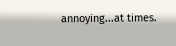annoying...at times.